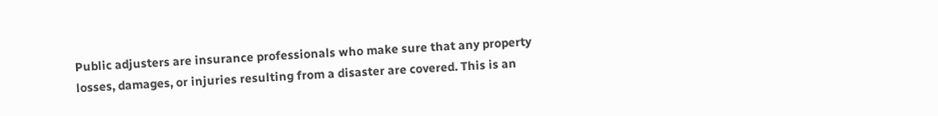Public adjusters are insurance professionals who make sure that any property losses, damages, or injuries resulting from a disaster are covered. This is an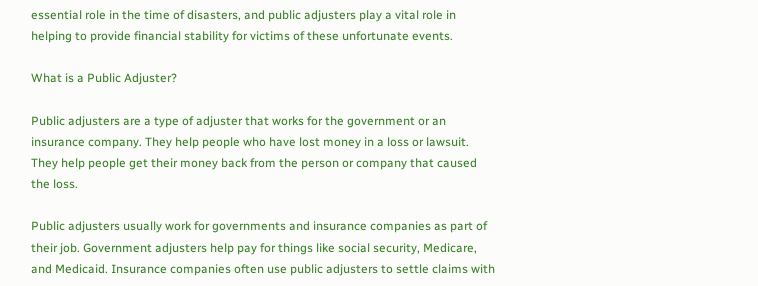essential role in the time of disasters, and public adjusters play a vital role in helping to provide financial stability for victims of these unfortunate events.

What is a Public Adjuster?

Public adjusters are a type of adjuster that works for the government or an insurance company. They help people who have lost money in a loss or lawsuit. They help people get their money back from the person or company that caused the loss.

Public adjusters usually work for governments and insurance companies as part of their job. Government adjusters help pay for things like social security, Medicare, and Medicaid. Insurance companies often use public adjusters to settle claims with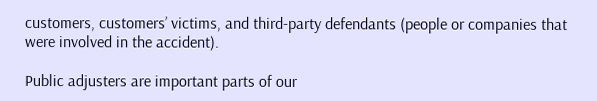customers, customers’ victims, and third-party defendants (people or companies that were involved in the accident).

Public adjusters are important parts of our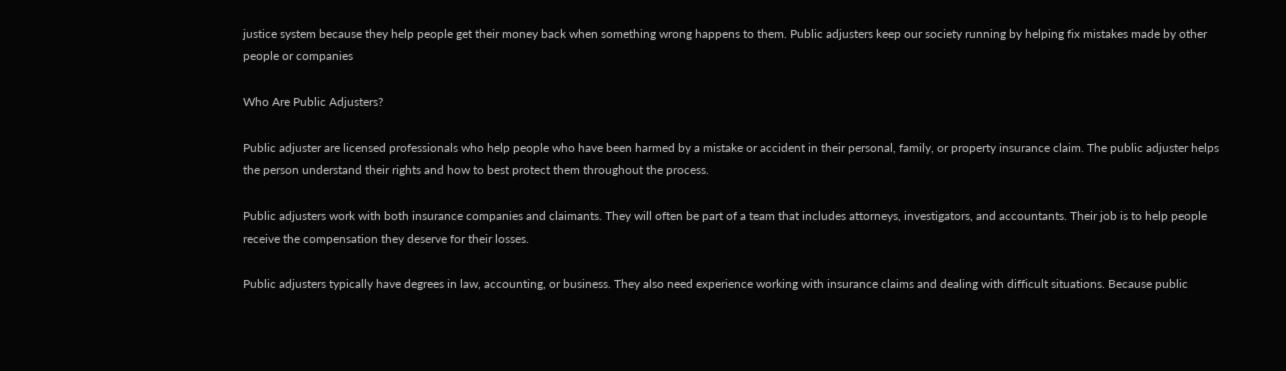justice system because they help people get their money back when something wrong happens to them. Public adjusters keep our society running by helping fix mistakes made by other people or companies

Who Are Public Adjusters?

Public adjuster are licensed professionals who help people who have been harmed by a mistake or accident in their personal, family, or property insurance claim. The public adjuster helps the person understand their rights and how to best protect them throughout the process.

Public adjusters work with both insurance companies and claimants. They will often be part of a team that includes attorneys, investigators, and accountants. Their job is to help people receive the compensation they deserve for their losses.

Public adjusters typically have degrees in law, accounting, or business. They also need experience working with insurance claims and dealing with difficult situations. Because public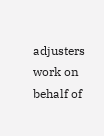adjusters work on behalf of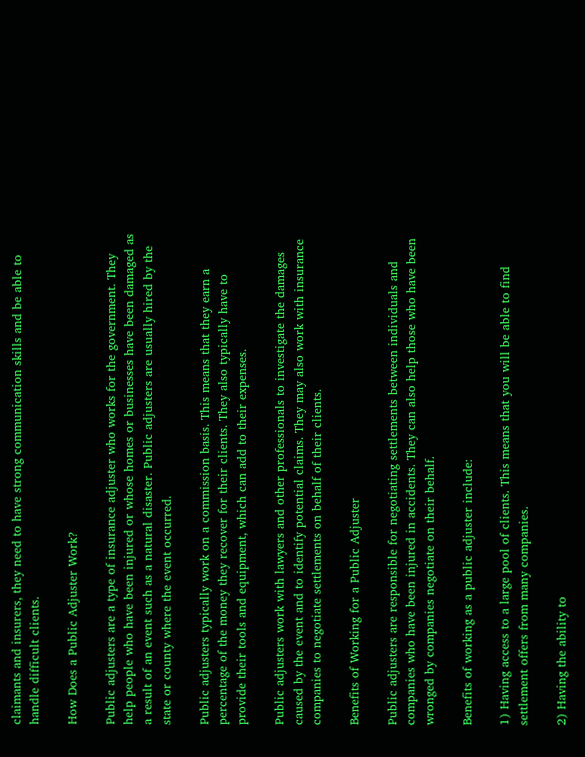claimants and insurers, they need to have strong communication skills and be able to handle difficult clients.

How Does a Public Adjuster Work?

Public adjusters are a type of insurance adjuster who works for the government. They help people who have been injured or whose homes or businesses have been damaged as a result of an event such as a natural disaster. Public adjusters are usually hired by the state or county where the event occurred.

Public adjusters typically work on a commission basis. This means that they earn a percentage of the money they recover for their clients. They also typically have to provide their tools and equipment, which can add to their expenses.

Public adjusters work with lawyers and other professionals to investigate the damages caused by the event and to identify potential claims. They may also work with insurance companies to negotiate settlements on behalf of their clients.

Benefits of Working for a Public Adjuster

Public adjusters are responsible for negotiating settlements between individuals and companies who have been injured in accidents. They can also help those who have been wronged by companies negotiate on their behalf.

Benefits of working as a public adjuster include:

1) Having access to a large pool of clients. This means that you will be able to find settlement offers from many companies.

2) Having the ability to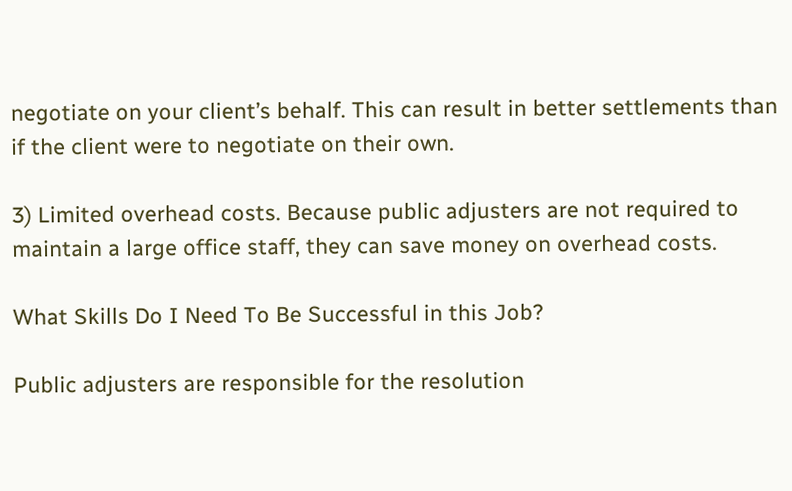negotiate on your client’s behalf. This can result in better settlements than if the client were to negotiate on their own.

3) Limited overhead costs. Because public adjusters are not required to maintain a large office staff, they can save money on overhead costs.

What Skills Do I Need To Be Successful in this Job?

Public adjusters are responsible for the resolution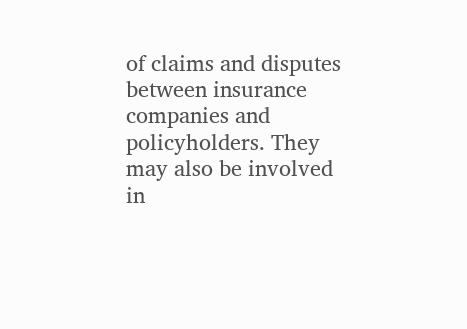of claims and disputes between insurance companies and policyholders. They may also be involved in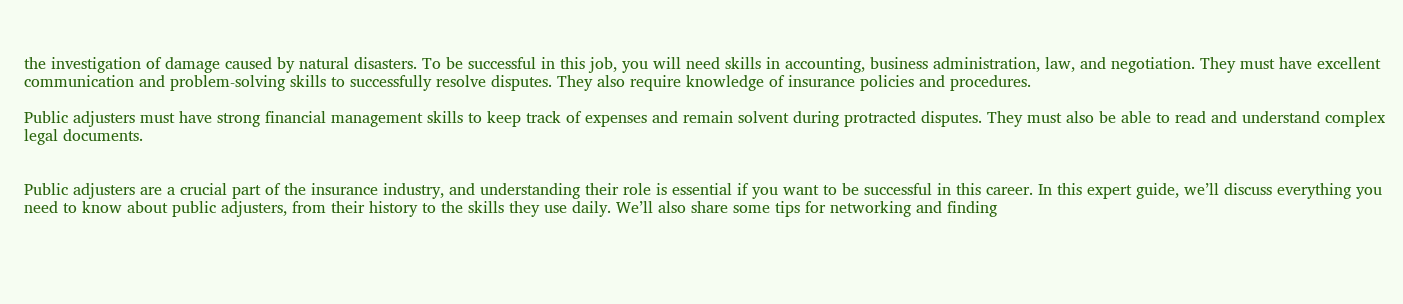the investigation of damage caused by natural disasters. To be successful in this job, you will need skills in accounting, business administration, law, and negotiation. They must have excellent communication and problem-solving skills to successfully resolve disputes. They also require knowledge of insurance policies and procedures.

Public adjusters must have strong financial management skills to keep track of expenses and remain solvent during protracted disputes. They must also be able to read and understand complex legal documents.


Public adjusters are a crucial part of the insurance industry, and understanding their role is essential if you want to be successful in this career. In this expert guide, we’ll discuss everything you need to know about public adjusters, from their history to the skills they use daily. We’ll also share some tips for networking and finding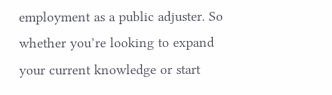employment as a public adjuster. So whether you’re looking to expand your current knowledge or start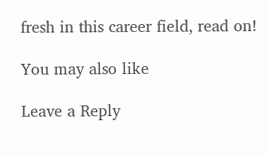fresh in this career field, read on!

You may also like

Leave a Reply